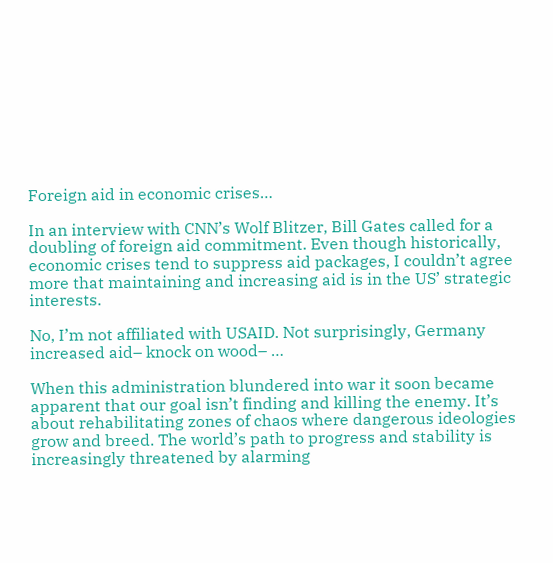Foreign aid in economic crises…

In an interview with CNN’s Wolf Blitzer, Bill Gates called for a doubling of foreign aid commitment. Even though historically, economic crises tend to suppress aid packages, I couldn’t agree more that maintaining and increasing aid is in the US’ strategic interests.

No, I’m not affiliated with USAID. Not surprisingly, Germany increased aid– knock on wood– …

When this administration blundered into war it soon became apparent that our goal isn’t finding and killing the enemy. It’s about rehabilitating zones of chaos where dangerous ideologies grow and breed. The world’s path to progress and stability is increasingly threatened by alarming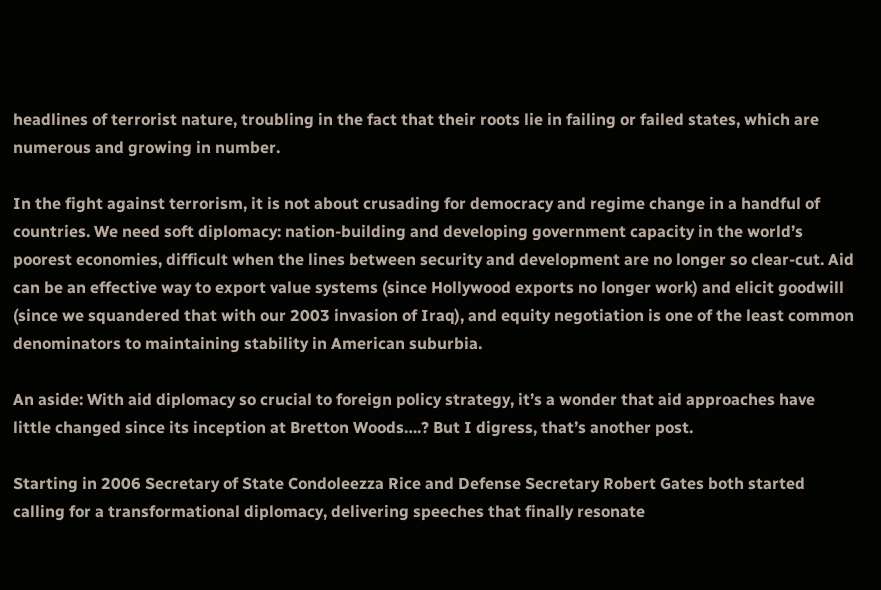headlines of terrorist nature, troubling in the fact that their roots lie in failing or failed states, which are numerous and growing in number.

In the fight against terrorism, it is not about crusading for democracy and regime change in a handful of countries. We need soft diplomacy: nation-building and developing government capacity in the world’s poorest economies, difficult when the lines between security and development are no longer so clear-cut. Aid can be an effective way to export value systems (since Hollywood exports no longer work) and elicit goodwill (since we squandered that with our 2003 invasion of Iraq), and equity negotiation is one of the least common denominators to maintaining stability in American suburbia.

An aside: With aid diplomacy so crucial to foreign policy strategy, it’s a wonder that aid approaches have little changed since its inception at Bretton Woods….? But I digress, that’s another post.

Starting in 2006 Secretary of State Condoleezza Rice and Defense Secretary Robert Gates both started calling for a transformational diplomacy, delivering speeches that finally resonate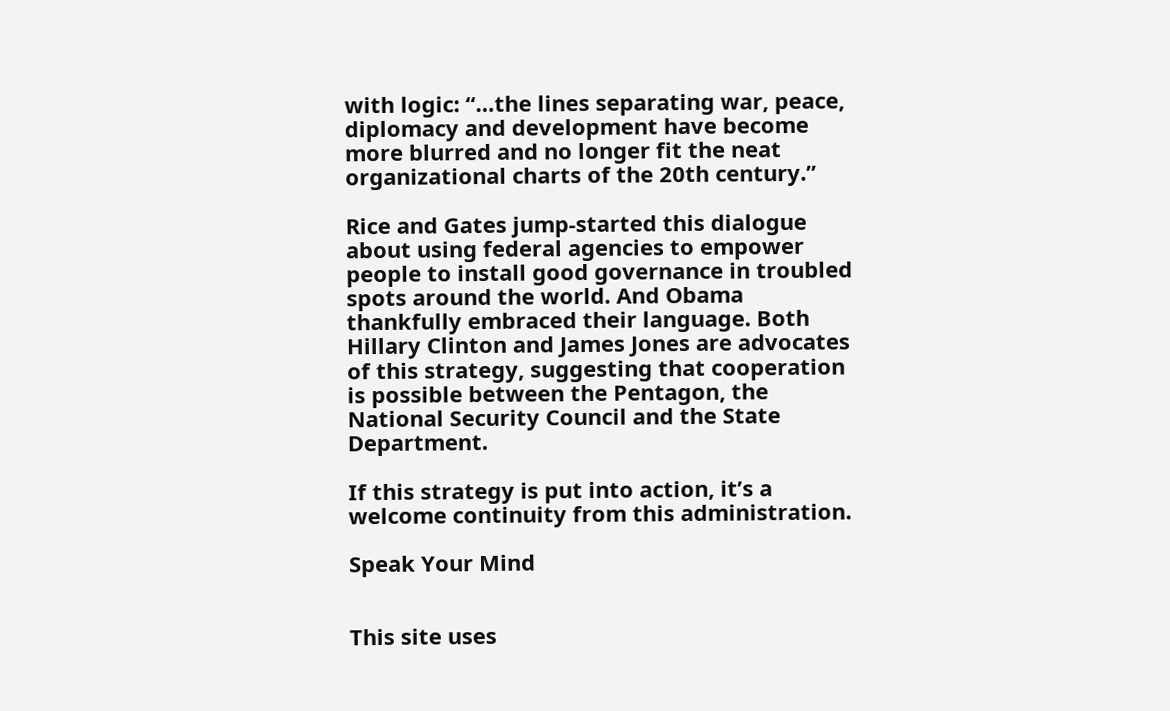with logic: “…the lines separating war, peace, diplomacy and development have become more blurred and no longer fit the neat organizational charts of the 20th century.”

Rice and Gates jump-started this dialogue about using federal agencies to empower people to install good governance in troubled spots around the world. And Obama thankfully embraced their language. Both Hillary Clinton and James Jones are advocates of this strategy, suggesting that cooperation is possible between the Pentagon, the National Security Council and the State Department.

If this strategy is put into action, it’s a welcome continuity from this administration.

Speak Your Mind


This site uses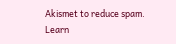Akismet to reduce spam. Learn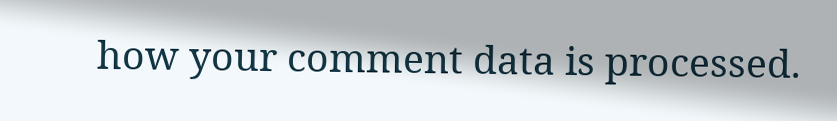how your comment data is processed.